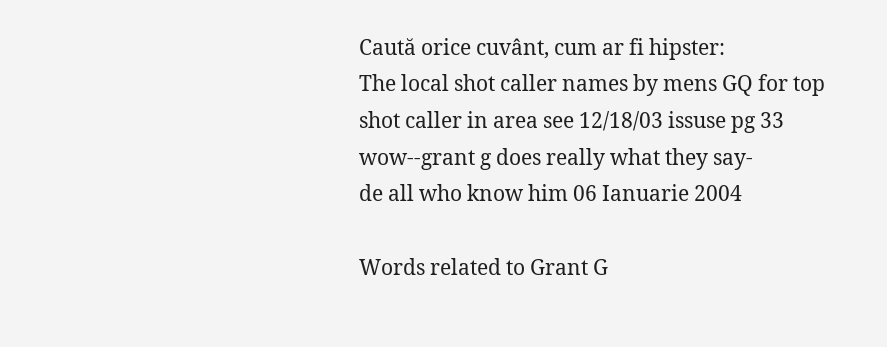Caută orice cuvânt, cum ar fi hipster:
The local shot caller names by mens GQ for top shot caller in area see 12/18/03 issuse pg 33
wow--grant g does really what they say-
de all who know him 06 Ianuarie 2004

Words related to Grant G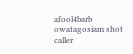afool4barb owatagosiam shot caller